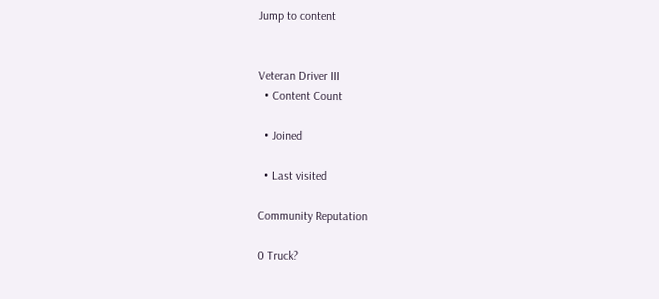Jump to content


Veteran Driver III
  • Content Count

  • Joined

  • Last visited

Community Reputation

0 Truck?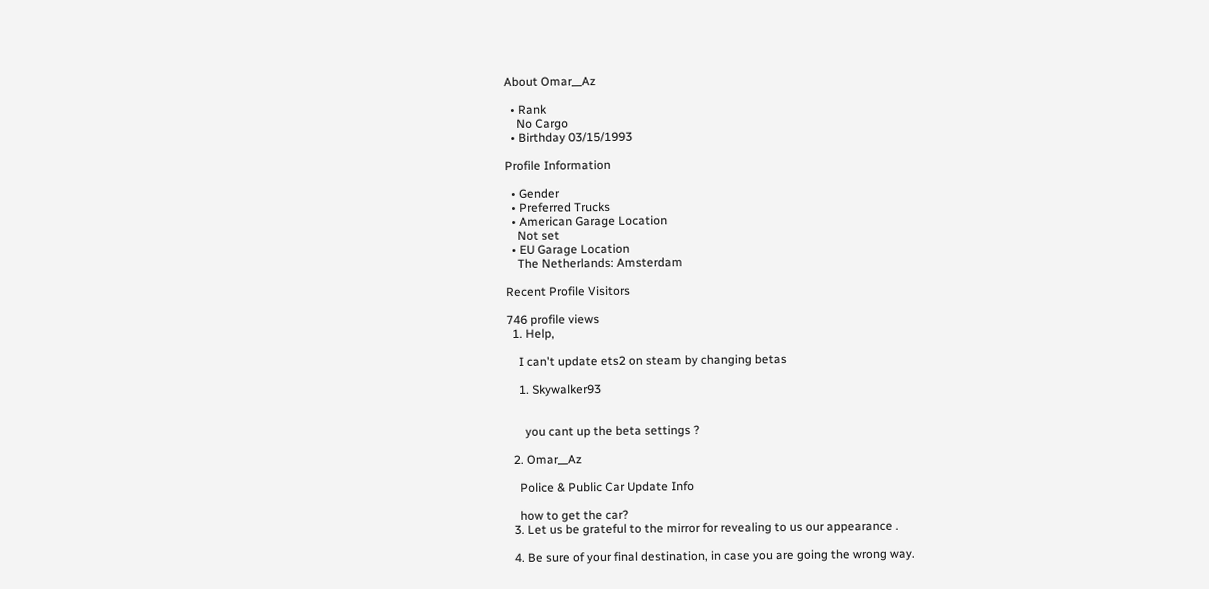About Omar__Az

  • Rank
    No Cargo
  • Birthday 03/15/1993

Profile Information

  • Gender
  • Preferred Trucks
  • American Garage Location
    Not set
  • EU Garage Location
    The Netherlands: Amsterdam

Recent Profile Visitors

746 profile views
  1. Help,

    I can't update ets2 on steam by changing betas

    1. Skywalker93


      you cant up the beta settings ?

  2. Omar__Az

    Police & Public Car Update Info

    how to get the car?
  3. Let us be grateful to the mirror for revealing to us our appearance .

  4. Be sure of your final destination, in case you are going the wrong way.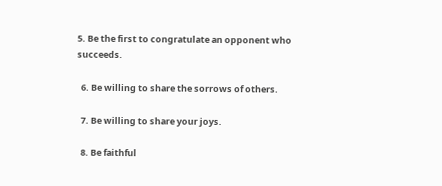5. Be the first to congratulate an opponent who succeeds.

  6. Be willing to share the sorrows of others.

  7. Be willing to share your joys.

  8. Be faithful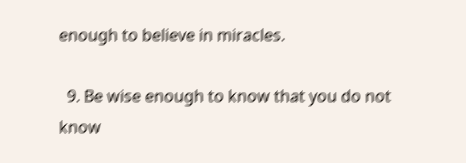enough to believe in miracles.

  9. Be wise enough to know that you do not know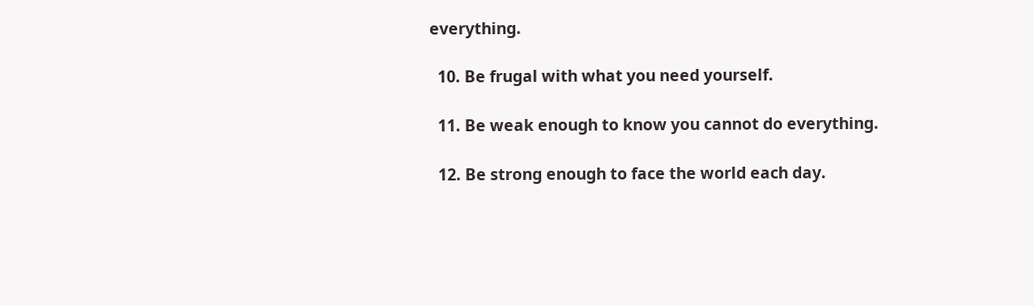everything.

  10. Be frugal with what you need yourself.

  11. Be weak enough to know you cannot do everything.

  12. Be strong enough to face the world each day.